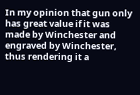In my opinion that gun only has great value if it was made by Winchester and engraved by Winchester, thus rendering it a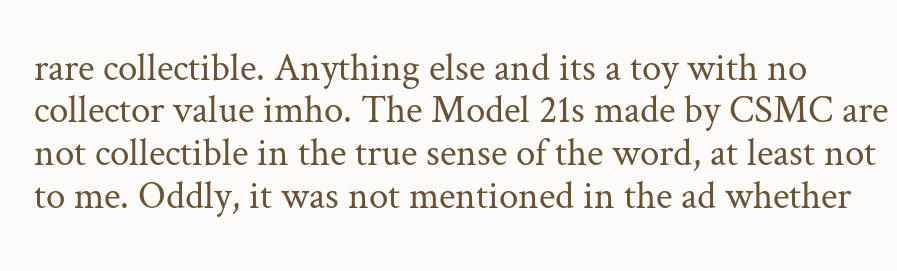rare collectible. Anything else and its a toy with no collector value imho. The Model 21s made by CSMC are not collectible in the true sense of the word, at least not to me. Oddly, it was not mentioned in the ad whether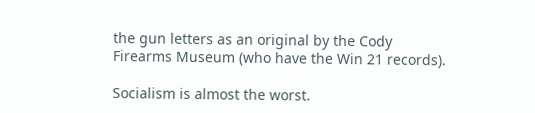the gun letters as an original by the Cody Firearms Museum (who have the Win 21 records).

Socialism is almost the worst.